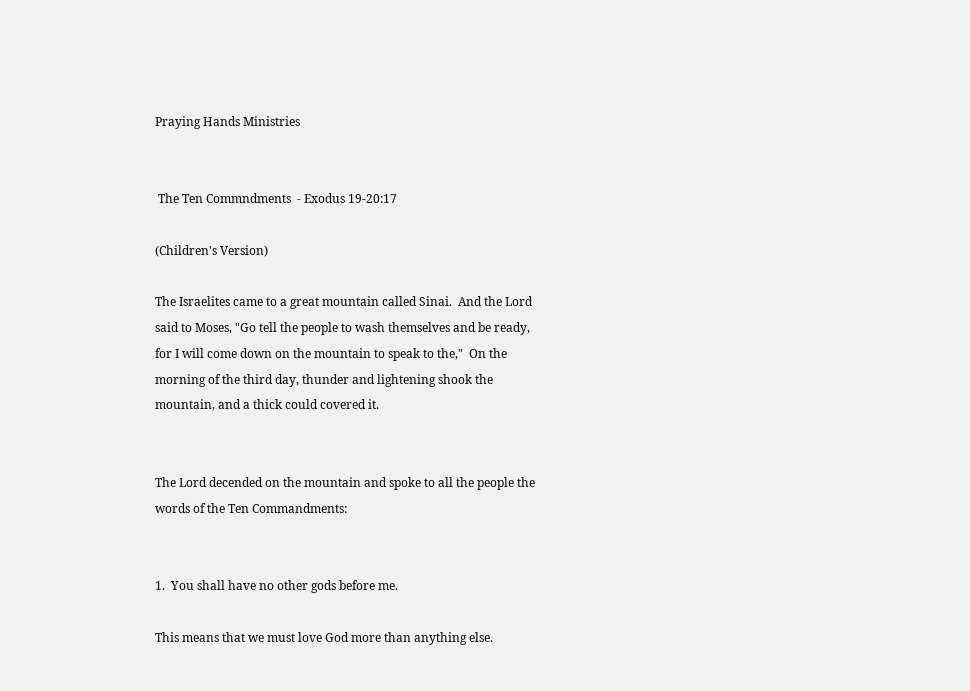Praying Hands Ministries


 The Ten Commndments  - Exodus 19-20:17

(Children's Version)

The Israelites came to a great mountain called Sinai.  And the Lord said to Moses, "Go tell the people to wash themselves and be ready, for I will come down on the mountain to speak to the,"  On the morning of the third day, thunder and lightening shook the mountain, and a thick could covered it.


The Lord decended on the mountain and spoke to all the people the words of the Ten Commandments:


1.  You shall have no other gods before me.

This means that we must love God more than anything else.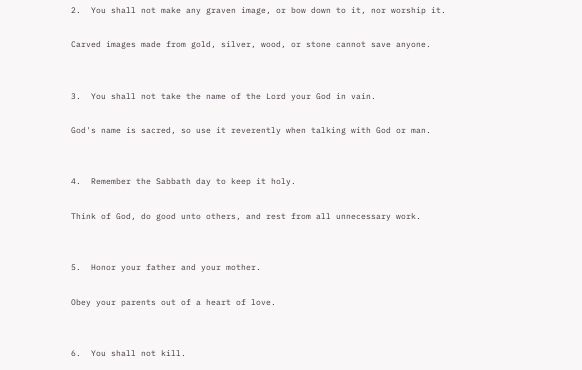2.  You shall not make any graven image, or bow down to it, nor worship it.

Carved images made from gold, silver, wood, or stone cannot save anyone.


3.  You shall not take the name of the Lord your God in vain.

God's name is sacred, so use it reverently when talking with God or man.


4.  Remember the Sabbath day to keep it holy.

Think of God, do good unto others, and rest from all unnecessary work.


5.  Honor your father and your mother.

Obey your parents out of a heart of love.


6.  You shall not kill.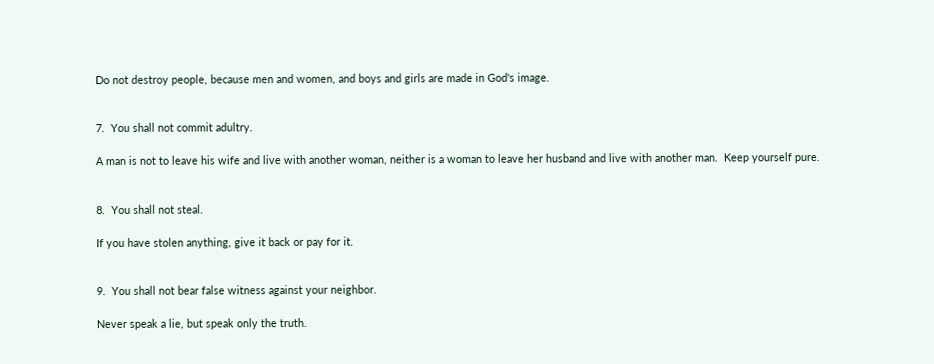Do not destroy people, because men and women, and boys and girls are made in God's image.


7.  You shall not commit adultry.

A man is not to leave his wife and live with another woman, neither is a woman to leave her husband and live with another man.  Keep yourself pure.


8.  You shall not steal.

If you have stolen anything, give it back or pay for it.


9.  You shall not bear false witness against your neighbor.

Never speak a lie, but speak only the truth.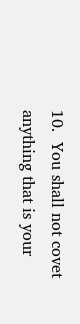10.  You shall not covet anything that is your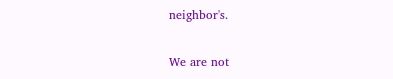neighbor's.

We are not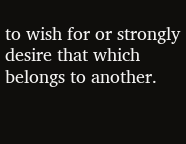to wish for or strongly desire that which belongs to another.